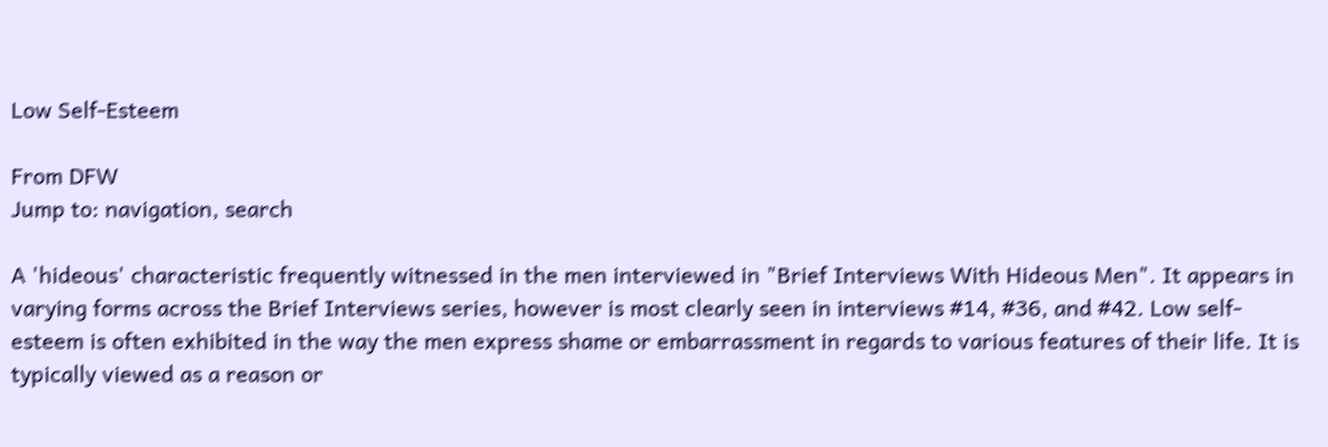Low Self-Esteem

From DFW
Jump to: navigation, search

A 'hideous' characteristic frequently witnessed in the men interviewed in "Brief Interviews With Hideous Men". It appears in varying forms across the Brief Interviews series, however is most clearly seen in interviews #14, #36, and #42. Low self-esteem is often exhibited in the way the men express shame or embarrassment in regards to various features of their life. It is typically viewed as a reason or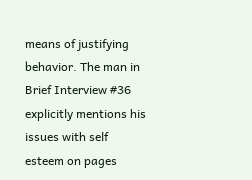means of justifying behavior. The man in Brief Interview #36 explicitly mentions his issues with self esteem on pages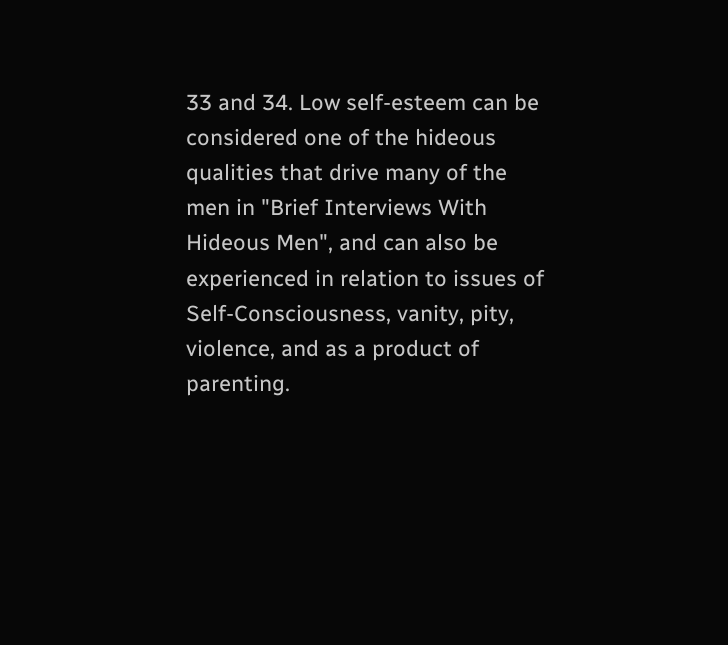33 and 34. Low self-esteem can be considered one of the hideous qualities that drive many of the men in "Brief Interviews With Hideous Men", and can also be experienced in relation to issues of Self-Consciousness, vanity, pity, violence, and as a product of parenting.